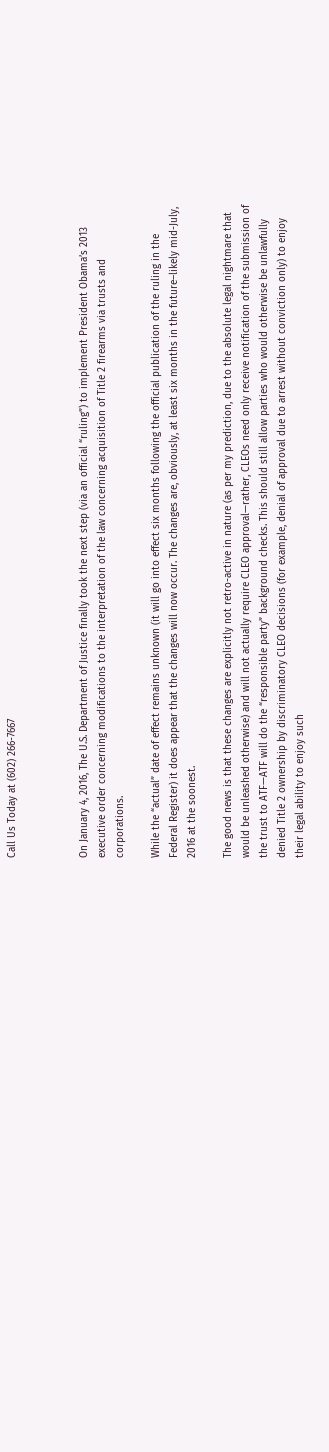Call Us Today at (602) 266-7667



On January 4, 2016, The U.S. Department of Justice finally took the next step (via an official “ruling”) to implement President Obama’s 2013 executive order concerning modifications to the interpretation of the law concerning acquisition of Title 2 firearms via trusts and corporations.

While the “actual” date of effect remains unknown (it will go into effect six months following the official publication of the ruling in the Federal Register) it does appear that the changes will now occur. The changes are, obviously, at least six months in the future–likely mid-July, 2016 at the soonest.

The good news is that these changes are explicitly not retro-active in nature (as per my prediction, due to the absolute legal nightmare that would be unleashed otherwise) and will not actually require CLEO approval—rather, CLEOs need only receive notification of the submission of the trust to ATF—ATF will do the “responsible party” background checks. This should still allow parties who would otherwise be unlawfully denied Title 2 ownership by discriminatory CLEO decisions (for example, denial of approval due to arrest without conviction only) to enjoy their legal ability to enjoy such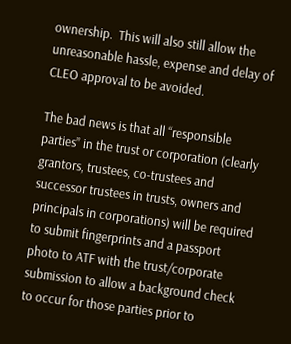ownership.  This will also still allow the unreasonable hassle, expense and delay of CLEO approval to be avoided.

The bad news is that all “responsible parties” in the trust or corporation (clearly grantors, trustees, co-trustees and successor trustees in trusts, owners and principals in corporations) will be required to submit fingerprints and a passport photo to ATF with the trust/corporate submission to allow a background check to occur for those parties prior to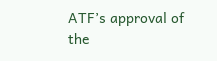ATF’s approval of the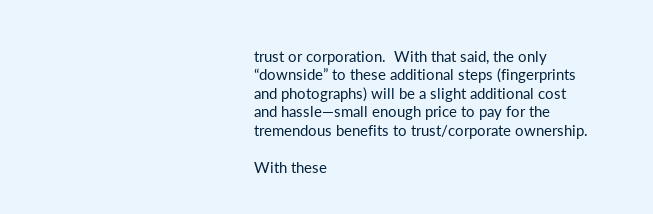trust or corporation.  With that said, the only “downside” to these additional steps (fingerprints and photographs) will be a slight additional cost and hassle—small enough price to pay for the tremendous benefits to trust/corporate ownership.

With these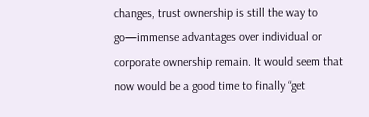changes, trust ownership is still the way to go—immense advantages over individual or corporate ownership remain. It would seem that now would be a good time to finally “get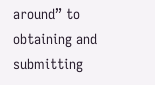around” to obtaining and submitting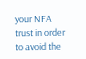your NFA trust in order to avoid the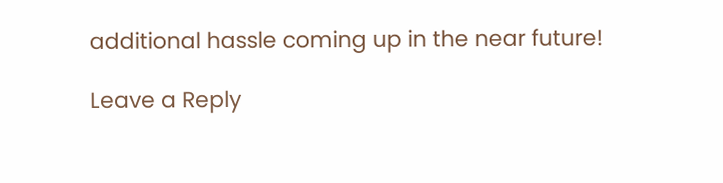additional hassle coming up in the near future!

Leave a Reply